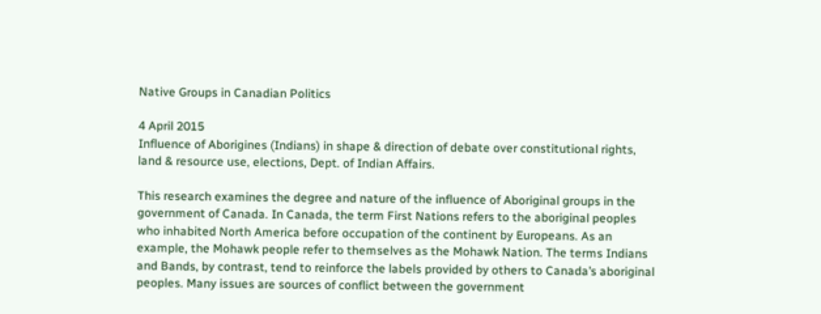Native Groups in Canadian Politics

4 April 2015
Influence of Aborigines (Indians) in shape & direction of debate over constitutional rights, land & resource use, elections, Dept. of Indian Affairs.

This research examines the degree and nature of the influence of Aboriginal groups in the government of Canada. In Canada, the term First Nations refers to the aboriginal peoples who inhabited North America before occupation of the continent by Europeans. As an example, the Mohawk people refer to themselves as the Mohawk Nation. The terms Indians and Bands, by contrast, tend to reinforce the labels provided by others to Canada’s aboriginal peoples. Many issues are sources of conflict between the government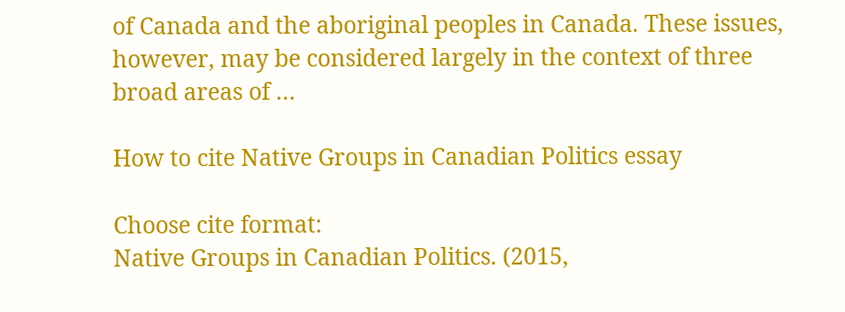of Canada and the aboriginal peoples in Canada. These issues, however, may be considered largely in the context of three broad areas of …

How to cite Native Groups in Canadian Politics essay

Choose cite format:
Native Groups in Canadian Politics. (2015,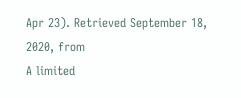Apr 23). Retrieved September 18, 2020, from
A limited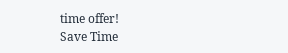time offer!
Save Time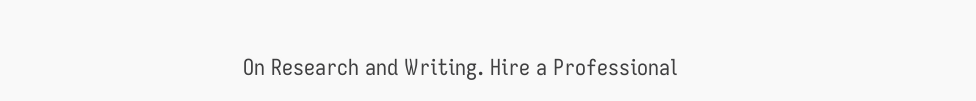On Research and Writing. Hire a Professional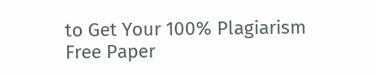to Get Your 100% Plagiarism Free Paper